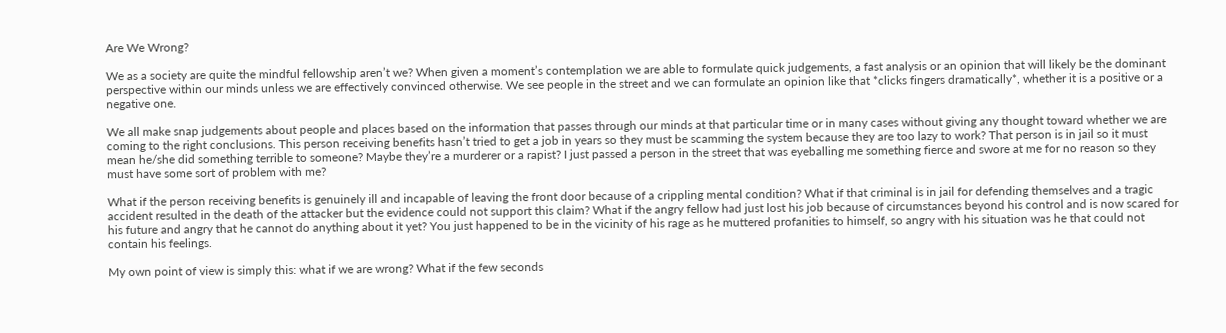Are We Wrong?

We as a society are quite the mindful fellowship aren’t we? When given a moment’s contemplation we are able to formulate quick judgements, a fast analysis or an opinion that will likely be the dominant perspective within our minds unless we are effectively convinced otherwise. We see people in the street and we can formulate an opinion like that *clicks fingers dramatically*, whether it is a positive or a negative one.

We all make snap judgements about people and places based on the information that passes through our minds at that particular time or in many cases without giving any thought toward whether we are coming to the right conclusions. This person receiving benefits hasn’t tried to get a job in years so they must be scamming the system because they are too lazy to work? That person is in jail so it must mean he/she did something terrible to someone? Maybe they’re a murderer or a rapist? I just passed a person in the street that was eyeballing me something fierce and swore at me for no reason so they must have some sort of problem with me?

What if the person receiving benefits is genuinely ill and incapable of leaving the front door because of a crippling mental condition? What if that criminal is in jail for defending themselves and a tragic accident resulted in the death of the attacker but the evidence could not support this claim? What if the angry fellow had just lost his job because of circumstances beyond his control and is now scared for his future and angry that he cannot do anything about it yet? You just happened to be in the vicinity of his rage as he muttered profanities to himself, so angry with his situation was he that could not contain his feelings.

My own point of view is simply this: what if we are wrong? What if the few seconds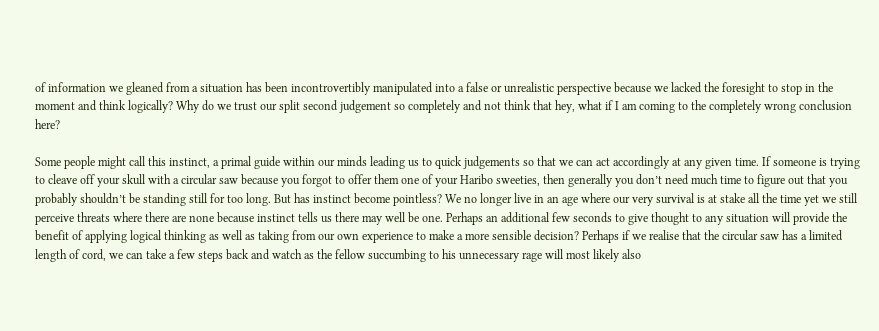of information we gleaned from a situation has been incontrovertibly manipulated into a false or unrealistic perspective because we lacked the foresight to stop in the moment and think logically? Why do we trust our split second judgement so completely and not think that hey, what if I am coming to the completely wrong conclusion here?

Some people might call this instinct, a primal guide within our minds leading us to quick judgements so that we can act accordingly at any given time. If someone is trying to cleave off your skull with a circular saw because you forgot to offer them one of your Haribo sweeties, then generally you don’t need much time to figure out that you probably shouldn’t be standing still for too long. But has instinct become pointless? We no longer live in an age where our very survival is at stake all the time yet we still perceive threats where there are none because instinct tells us there may well be one. Perhaps an additional few seconds to give thought to any situation will provide the benefit of applying logical thinking as well as taking from our own experience to make a more sensible decision? Perhaps if we realise that the circular saw has a limited length of cord, we can take a few steps back and watch as the fellow succumbing to his unnecessary rage will most likely also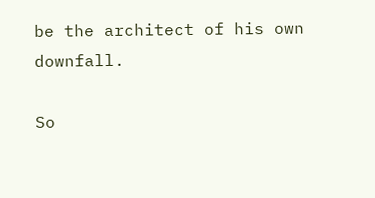be the architect of his own downfall.

So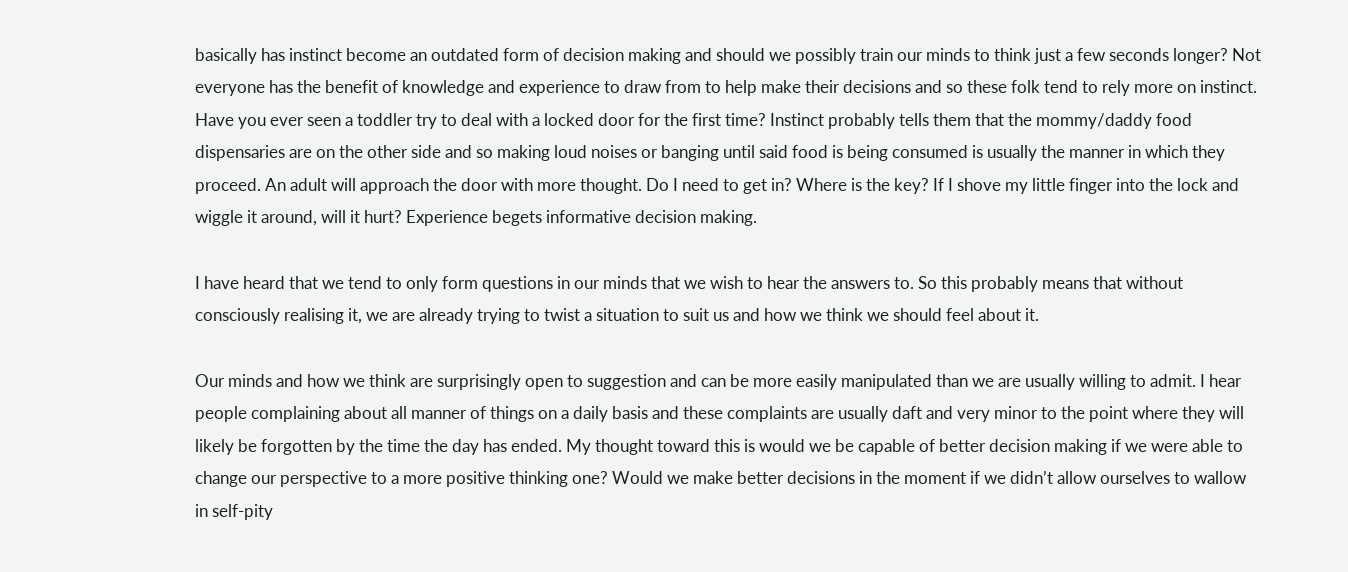basically has instinct become an outdated form of decision making and should we possibly train our minds to think just a few seconds longer? Not everyone has the benefit of knowledge and experience to draw from to help make their decisions and so these folk tend to rely more on instinct. Have you ever seen a toddler try to deal with a locked door for the first time? Instinct probably tells them that the mommy/daddy food dispensaries are on the other side and so making loud noises or banging until said food is being consumed is usually the manner in which they proceed. An adult will approach the door with more thought. Do I need to get in? Where is the key? If I shove my little finger into the lock and wiggle it around, will it hurt? Experience begets informative decision making.

I have heard that we tend to only form questions in our minds that we wish to hear the answers to. So this probably means that without consciously realising it, we are already trying to twist a situation to suit us and how we think we should feel about it.

Our minds and how we think are surprisingly open to suggestion and can be more easily manipulated than we are usually willing to admit. I hear people complaining about all manner of things on a daily basis and these complaints are usually daft and very minor to the point where they will likely be forgotten by the time the day has ended. My thought toward this is would we be capable of better decision making if we were able to change our perspective to a more positive thinking one? Would we make better decisions in the moment if we didn’t allow ourselves to wallow in self-pity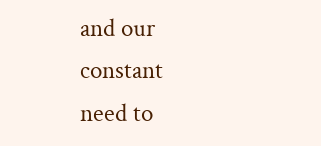and our constant need to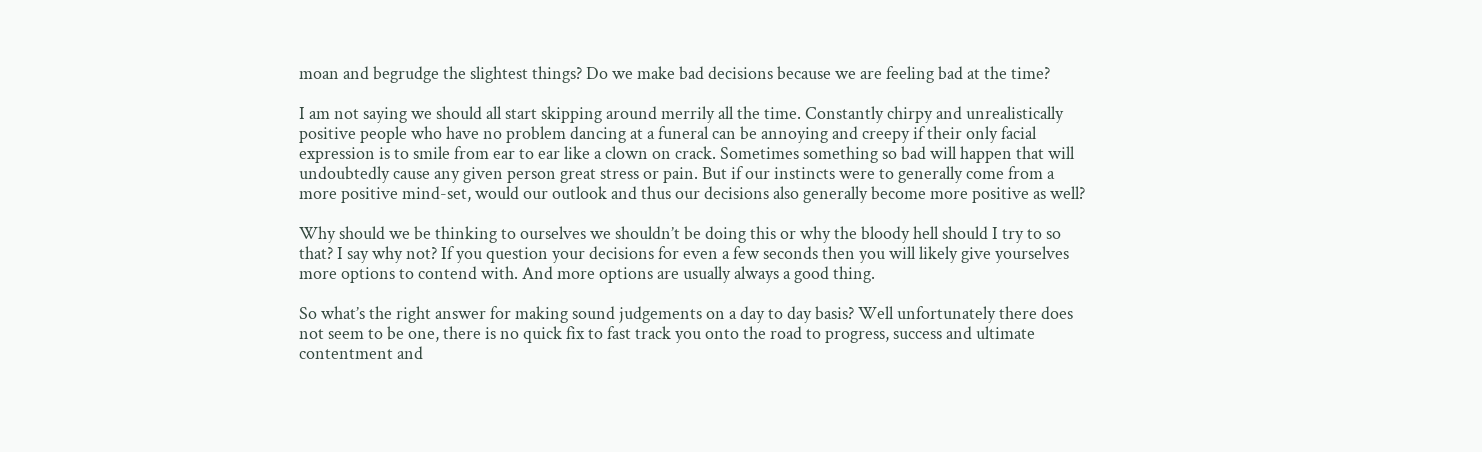moan and begrudge the slightest things? Do we make bad decisions because we are feeling bad at the time?

I am not saying we should all start skipping around merrily all the time. Constantly chirpy and unrealistically positive people who have no problem dancing at a funeral can be annoying and creepy if their only facial expression is to smile from ear to ear like a clown on crack. Sometimes something so bad will happen that will undoubtedly cause any given person great stress or pain. But if our instincts were to generally come from a more positive mind-set, would our outlook and thus our decisions also generally become more positive as well?

Why should we be thinking to ourselves we shouldn’t be doing this or why the bloody hell should I try to so that? I say why not? If you question your decisions for even a few seconds then you will likely give yourselves more options to contend with. And more options are usually always a good thing.

So what’s the right answer for making sound judgements on a day to day basis? Well unfortunately there does not seem to be one, there is no quick fix to fast track you onto the road to progress, success and ultimate contentment and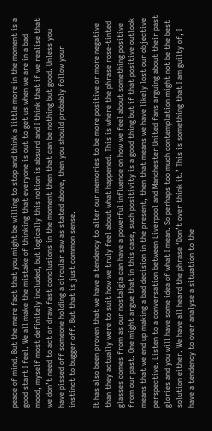peace of mind. But the mere fact that you might be willing to stop and think a little more in the moment is a good start I feel. We all make the mistake of thinking that everyone is out to get us when we are in a bad mood, myself most definitely included, but logically this notion is absurd and I think that if we realise that we don’t need to act or draw fast conclusions in the moment then that can be nothing but good. Unless you have pissed off someone holding a circular saw as stated above, then you should probably follow your instinct to bugger off. But that is just common sense.

It has also been proven that we have a tendency to alter our memories to be more positive or more negative than they actually were to suit how we truly feel about what happened. This is where the phrase rose-tinted glasses comes from as our nostalgia can have a powerful influence on how we feel about something positive from our past. One might argue that in this case, such positivity is a good thing but if that positive outlook means that we end up making a bad decision in the present, then that means we have likely lost our objective perspective. Listen to a conversation between Liverpool and Manchester United fans arguing about their past glories and you will have some idea of what I mean. So perhaps too much contemplation might not be the best solution either. We have all heard the phrase ‘Don’t over think it.’ This is something that I am guilty of, I have a tendency to over analyse a situation to the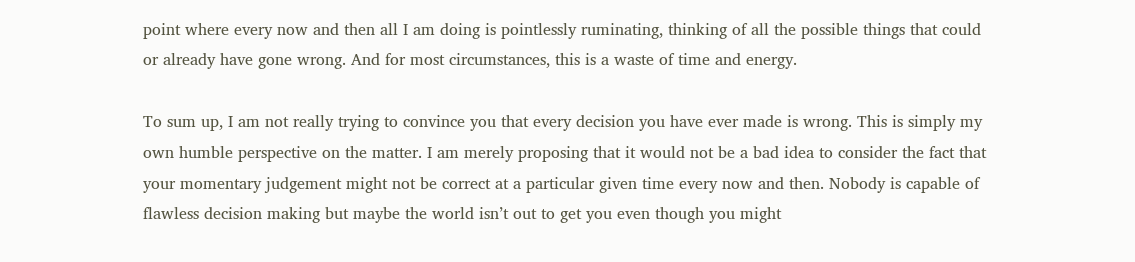point where every now and then all I am doing is pointlessly ruminating, thinking of all the possible things that could or already have gone wrong. And for most circumstances, this is a waste of time and energy.

To sum up, I am not really trying to convince you that every decision you have ever made is wrong. This is simply my own humble perspective on the matter. I am merely proposing that it would not be a bad idea to consider the fact that your momentary judgement might not be correct at a particular given time every now and then. Nobody is capable of flawless decision making but maybe the world isn’t out to get you even though you might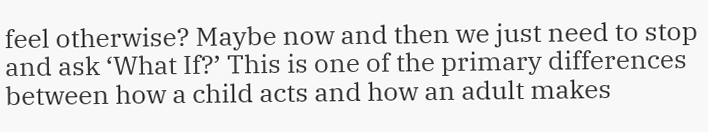feel otherwise? Maybe now and then we just need to stop and ask ‘What If?’ This is one of the primary differences between how a child acts and how an adult makes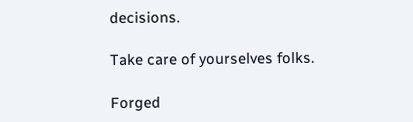decisions.

Take care of yourselves folks.

Forged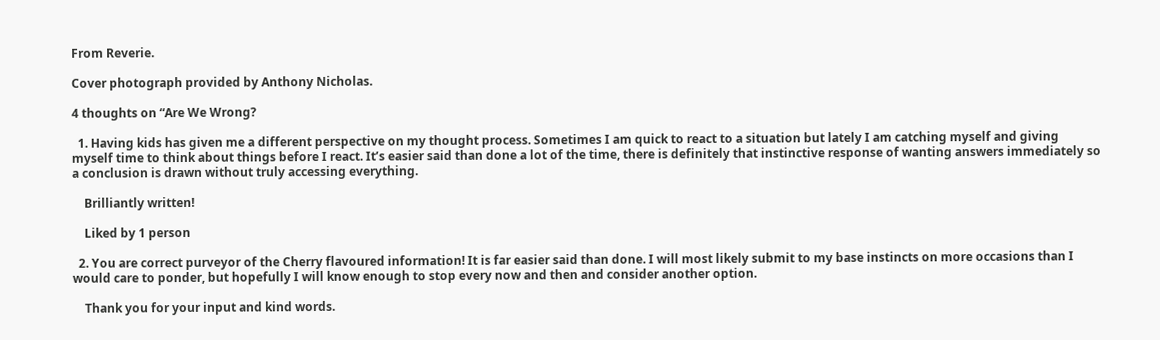From Reverie.

Cover photograph provided by Anthony Nicholas.

4 thoughts on “Are We Wrong?

  1. Having kids has given me a different perspective on my thought process. Sometimes I am quick to react to a situation but lately I am catching myself and giving myself time to think about things before I react. It’s easier said than done a lot of the time, there is definitely that instinctive response of wanting answers immediately so a conclusion is drawn without truly accessing everything.

    Brilliantly written!

    Liked by 1 person

  2. You are correct purveyor of the Cherry flavoured information! It is far easier said than done. I will most likely submit to my base instincts on more occasions than I would care to ponder, but hopefully I will know enough to stop every now and then and consider another option.

    Thank you for your input and kind words.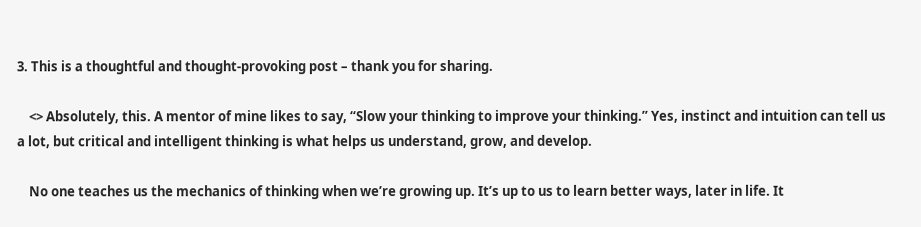3. This is a thoughtful and thought-provoking post – thank you for sharing.

    <> Absolutely, this. A mentor of mine likes to say, “Slow your thinking to improve your thinking.” Yes, instinct and intuition can tell us a lot, but critical and intelligent thinking is what helps us understand, grow, and develop.

    No one teaches us the mechanics of thinking when we’re growing up. It’s up to us to learn better ways, later in life. It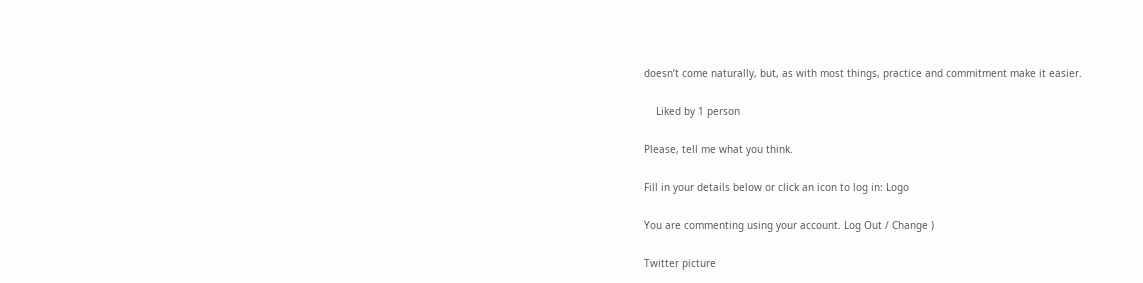doesn’t come naturally, but, as with most things, practice and commitment make it easier.

    Liked by 1 person

Please, tell me what you think.

Fill in your details below or click an icon to log in: Logo

You are commenting using your account. Log Out / Change )

Twitter picture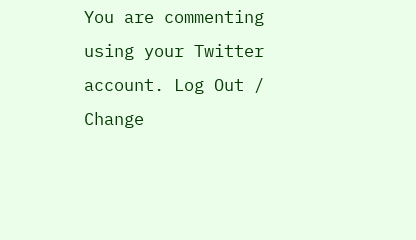You are commenting using your Twitter account. Log Out / Change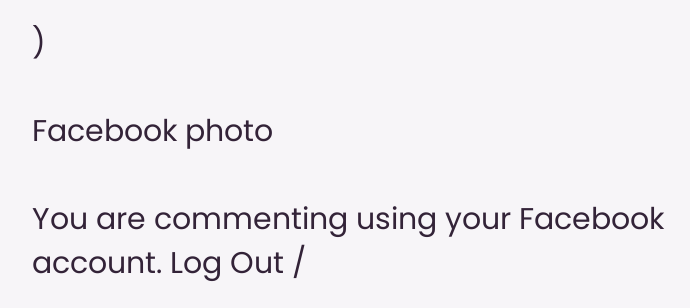)

Facebook photo

You are commenting using your Facebook account. Log Out /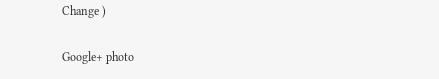Change )

Google+ photo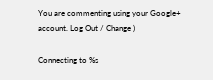You are commenting using your Google+ account. Log Out / Change )

Connecting to %s